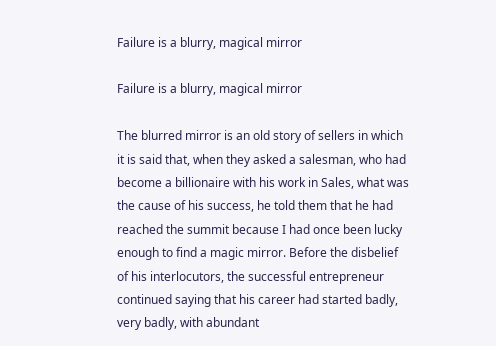Failure is a blurry, magical mirror

Failure is a blurry, magical mirror

The blurred mirror is an old story of sellers in which it is said that, when they asked a salesman, who had become a billionaire with his work in Sales, what was the cause of his success, he told them that he had reached the summit because I had once been lucky enough to find a magic mirror. Before the disbelief of his interlocutors, the successful entrepreneur continued saying that his career had started badly, very badly, with abundant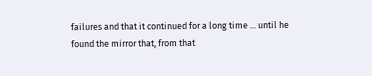failures and that it continued for a long time ... until he found the mirror that, from that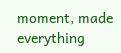moment, made everything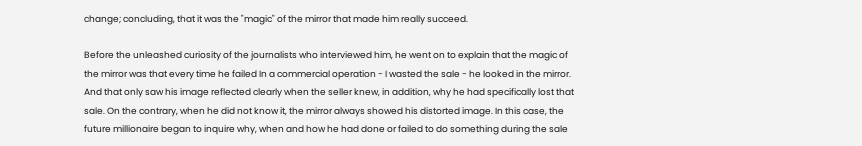change; concluding, that it was the "magic" of the mirror that made him really succeed.

Before the unleashed curiosity of the journalists who interviewed him, he went on to explain that the magic of the mirror was that every time he failed In a commercial operation - I wasted the sale - he looked in the mirror. And that only saw his image reflected clearly when the seller knew, in addition, why he had specifically lost that sale. On the contrary, when he did not know it, the mirror always showed his distorted image. In this case, the future millionaire began to inquire why, when and how he had done or failed to do something during the sale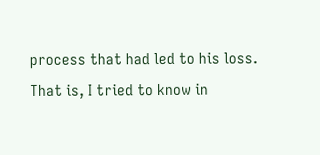process that had led to his loss. That is, I tried to know in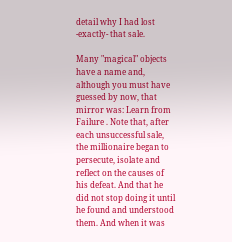detail why I had lost -exactly- that sale.

Many "magical" objects have a name and, although you must have guessed by now, that mirror was: Learn from Failure . Note that, after each unsuccessful sale, the millionaire began to persecute, isolate and reflect on the causes of his defeat. And that he did not stop doing it until he found and understood them. And when it was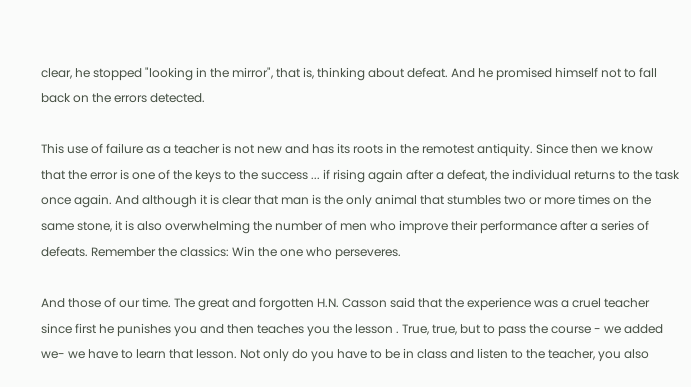clear, he stopped "looking in the mirror", that is, thinking about defeat. And he promised himself not to fall back on the errors detected.

This use of failure as a teacher is not new and has its roots in the remotest antiquity. Since then we know that the error is one of the keys to the success ... if rising again after a defeat, the individual returns to the task once again. And although it is clear that man is the only animal that stumbles two or more times on the same stone, it is also overwhelming the number of men who improve their performance after a series of defeats. Remember the classics: Win the one who perseveres.

And those of our time. The great and forgotten H.N. Casson said that the experience was a cruel teacher since first he punishes you and then teaches you the lesson . True, true, but to pass the course - we added we- we have to learn that lesson. Not only do you have to be in class and listen to the teacher, you also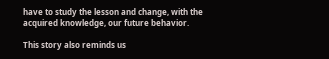have to study the lesson and change, with the acquired knowledge, our future behavior.

This story also reminds us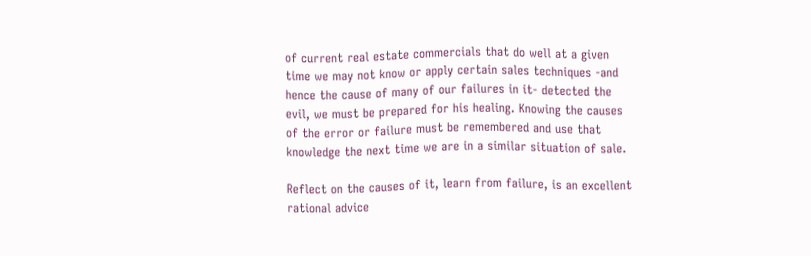of current real estate commercials that do well at a given time we may not know or apply certain sales techniques -and hence the cause of many of our failures in it- detected the evil, we must be prepared for his healing. Knowing the causes of the error or failure must be remembered and use that knowledge the next time we are in a similar situation of sale.

Reflect on the causes of it, learn from failure, is an excellent rational advice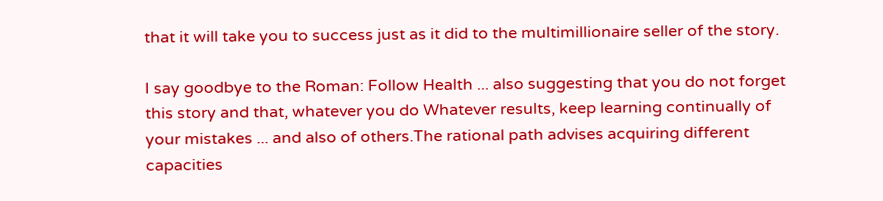that it will take you to success just as it did to the multimillionaire seller of the story.

I say goodbye to the Roman: Follow Health ... also suggesting that you do not forget this story and that, whatever you do Whatever results, keep learning continually of your mistakes ... and also of others.The rational path advises acquiring different capacities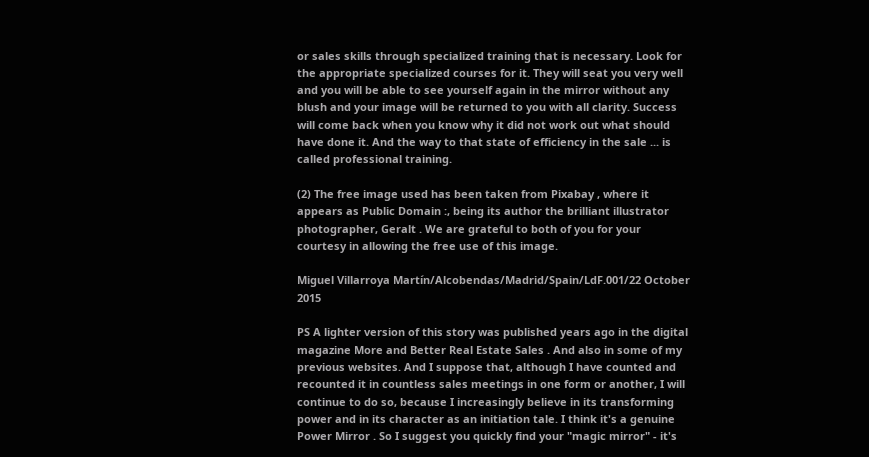or sales skills through specialized training that is necessary. Look for the appropriate specialized courses for it. They will seat you very well and you will be able to see yourself again in the mirror without any blush and your image will be returned to you with all clarity. Success will come back when you know why it did not work out what should have done it. And the way to that state of efficiency in the sale ... is called professional training.

(2) The free image used has been taken from Pixabay , where it appears as Public Domain :, being its author the brilliant illustrator photographer, Geralt . We are grateful to both of you for your courtesy in allowing the free use of this image.

Miguel Villarroya Martín/Alcobendas/Madrid/Spain/LdF.001/22 October 2015

PS A lighter version of this story was published years ago in the digital magazine More and Better Real Estate Sales . And also in some of my previous websites. And I suppose that, although I have counted and recounted it in countless sales meetings in one form or another, I will continue to do so, because I increasingly believe in its transforming power and in its character as an initiation tale. I think it's a genuine Power Mirror . So I suggest you quickly find your "magic mirror" - it's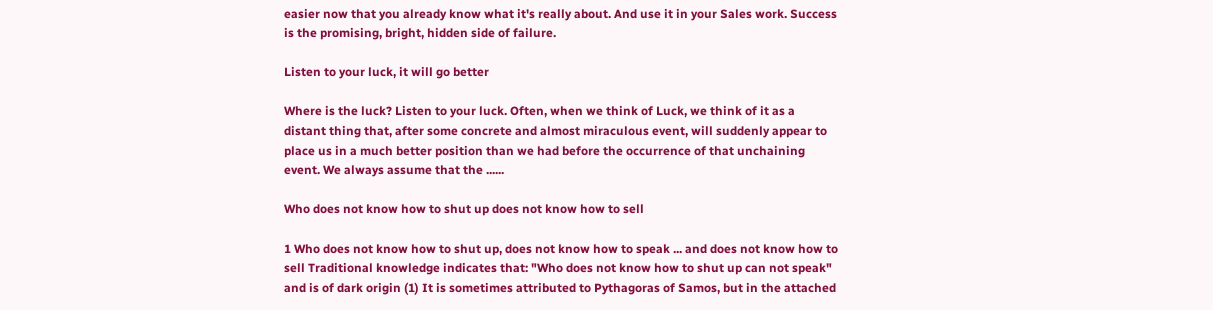easier now that you already know what it's really about. And use it in your Sales work. Success is the promising, bright, hidden side of failure.

Listen to your luck, it will go better

Where is the luck? Listen to your luck. Often, when we think of Luck, we think of it as a distant thing that, after some concrete and almost miraculous event, will suddenly appear to place us in a much better position than we had before the occurrence of that unchaining event. We always assume that the ......

Who does not know how to shut up does not know how to sell

1 Who does not know how to shut up, does not know how to speak ... and does not know how to sell Traditional knowledge indicates that: "Who does not know how to shut up can not speak" and is of dark origin (1) It is sometimes attributed to Pythagoras of Samos, but in the attached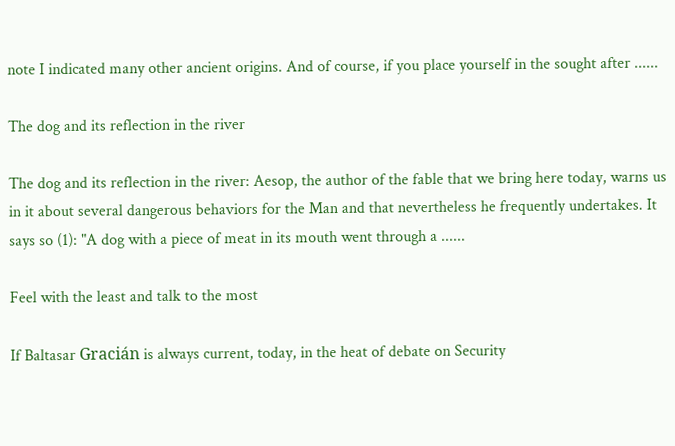note I indicated many other ancient origins. And of course, if you place yourself in the sought after ......

The dog and its reflection in the river

The dog and its reflection in the river: Aesop, the author of the fable that we bring here today, warns us in it about several dangerous behaviors for the Man and that nevertheless he frequently undertakes. It says so (1): "A dog with a piece of meat in its mouth went through a ......

Feel with the least and talk to the most

If Baltasar Gracián is always current, today, in the heat of debate on Security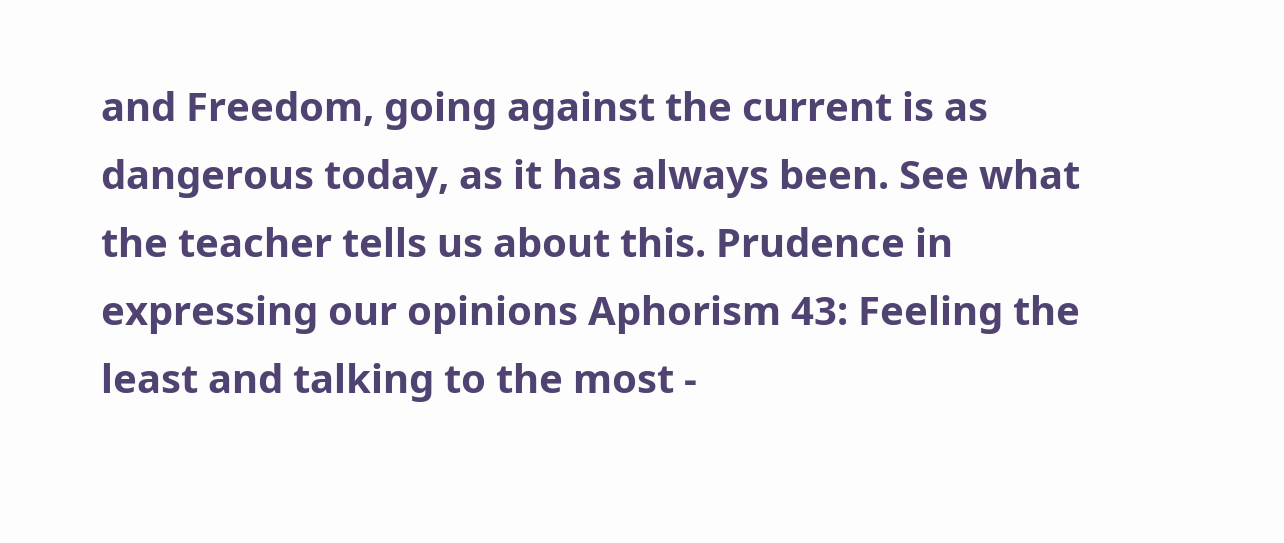and Freedom, going against the current is as dangerous today, as it has always been. See what the teacher tells us about this. Prudence in expressing our opinions Aphorism 43: Feeling the least and talking to the most -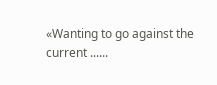«Wanting to go against the current ......